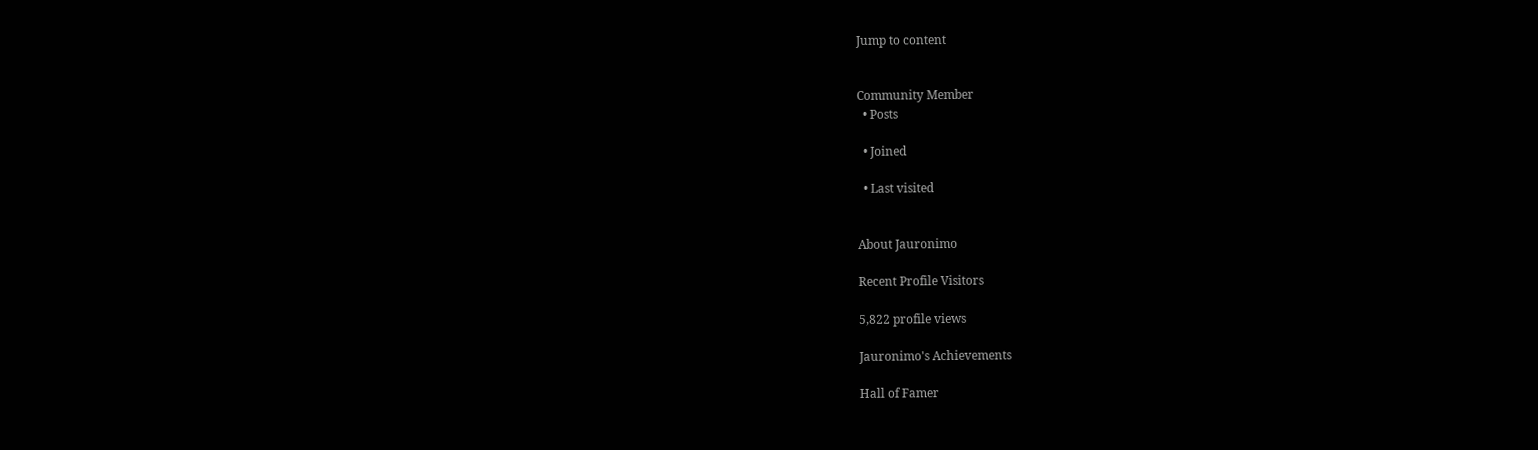Jump to content


Community Member
  • Posts

  • Joined

  • Last visited


About Jauronimo

Recent Profile Visitors

5,822 profile views

Jauronimo's Achievements

Hall of Famer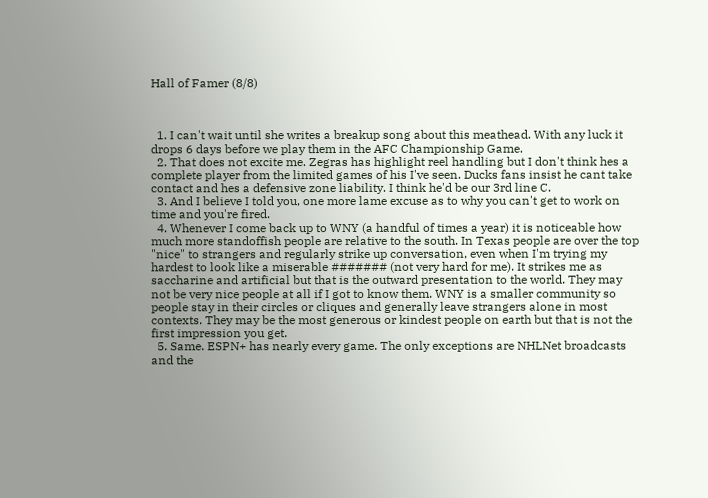Hall of Famer (8/8)



  1. I can't wait until she writes a breakup song about this meathead. With any luck it drops 6 days before we play them in the AFC Championship Game.
  2. That does not excite me. Zegras has highlight reel handling but I don't think hes a complete player from the limited games of his I've seen. Ducks fans insist he cant take contact and hes a defensive zone liability. I think he'd be our 3rd line C.
  3. And I believe I told you, one more lame excuse as to why you can't get to work on time and you're fired.
  4. Whenever I come back up to WNY (a handful of times a year) it is noticeable how much more standoffish people are relative to the south. In Texas people are over the top "nice" to strangers and regularly strike up conversation, even when I'm trying my hardest to look like a miserable ####### (not very hard for me). It strikes me as saccharine and artificial but that is the outward presentation to the world. They may not be very nice people at all if I got to know them. WNY is a smaller community so people stay in their circles or cliques and generally leave strangers alone in most contexts. They may be the most generous or kindest people on earth but that is not the first impression you get.
  5. Same. ESPN+ has nearly every game. The only exceptions are NHLNet broadcasts and the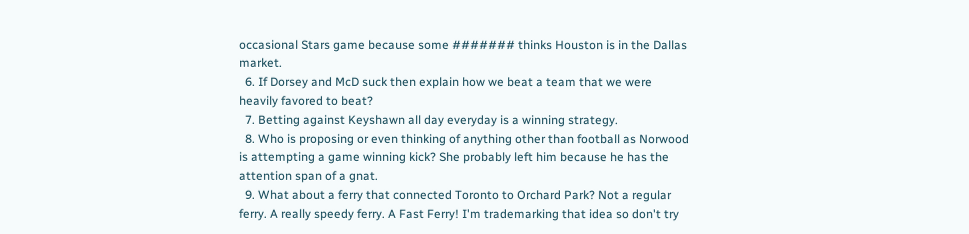occasional Stars game because some ####### thinks Houston is in the Dallas market.
  6. If Dorsey and McD suck then explain how we beat a team that we were heavily favored to beat?
  7. Betting against Keyshawn all day everyday is a winning strategy.
  8. Who is proposing or even thinking of anything other than football as Norwood is attempting a game winning kick? She probably left him because he has the attention span of a gnat.
  9. What about a ferry that connected Toronto to Orchard Park? Not a regular ferry. A really speedy ferry. A Fast Ferry! I'm trademarking that idea so don't try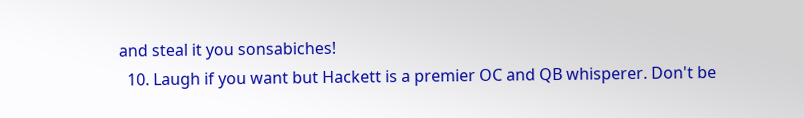and steal it you sonsabiches!
  10. Laugh if you want but Hackett is a premier OC and QB whisperer. Don't be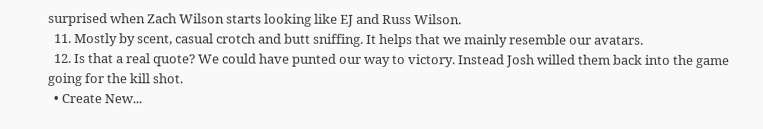surprised when Zach Wilson starts looking like EJ and Russ Wilson.
  11. Mostly by scent, casual crotch and butt sniffing. It helps that we mainly resemble our avatars.
  12. Is that a real quote? We could have punted our way to victory. Instead Josh willed them back into the game going for the kill shot.
  • Create New...